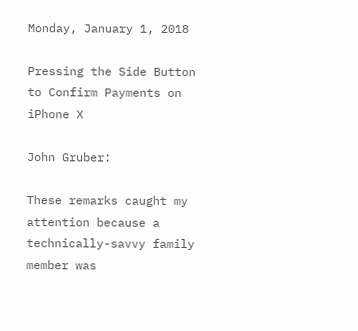Monday, January 1, 2018

Pressing the Side Button to Confirm Payments on iPhone X

John Gruber:

These remarks caught my attention because a technically-savvy family member was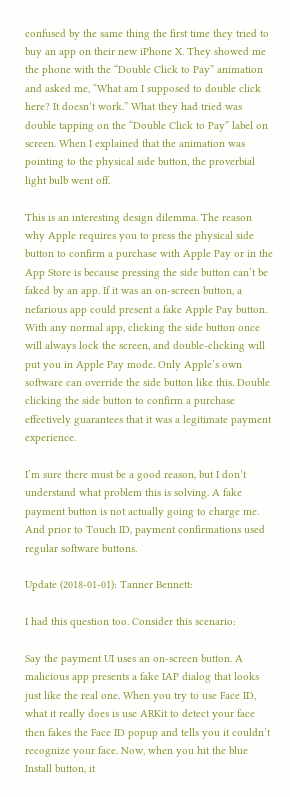confused by the same thing the first time they tried to buy an app on their new iPhone X. They showed me the phone with the “Double Click to Pay” animation and asked me, “What am I supposed to double click here? It doesn’t work.” What they had tried was double tapping on the “Double Click to Pay” label on screen. When I explained that the animation was pointing to the physical side button, the proverbial light bulb went off.

This is an interesting design dilemma. The reason why Apple requires you to press the physical side button to confirm a purchase with Apple Pay or in the App Store is because pressing the side button can’t be faked by an app. If it was an on-screen button, a nefarious app could present a fake Apple Pay button. With any normal app, clicking the side button once will always lock the screen, and double-clicking will put you in Apple Pay mode. Only Apple’s own software can override the side button like this. Double clicking the side button to confirm a purchase effectively guarantees that it was a legitimate payment experience.

I’m sure there must be a good reason, but I don’t understand what problem this is solving. A fake payment button is not actually going to charge me. And prior to Touch ID, payment confirmations used regular software buttons.

Update (2018-01-01): Tanner Bennett:

I had this question too. Consider this scenario:

Say the payment UI uses an on-screen button. A malicious app presents a fake IAP dialog that looks just like the real one. When you try to use Face ID, what it really does is use ARKit to detect your face then fakes the Face ID popup and tells you it couldn’t recognize your face. Now, when you hit the blue Install button, it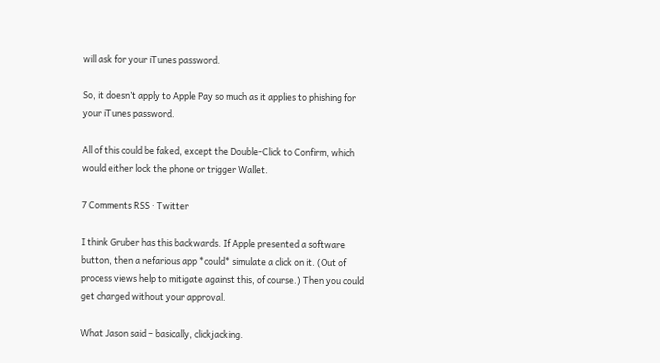will ask for your iTunes password.

So, it doesn’t apply to Apple Pay so much as it applies to phishing for your iTunes password.

All of this could be faked, except the Double-Click to Confirm, which would either lock the phone or trigger Wallet.

7 Comments RSS · Twitter

I think Gruber has this backwards. If Apple presented a software button, then a nefarious app *could* simulate a click on it. (Out of process views help to mitigate against this, of course.) Then you could get charged without your approval.

What Jason said – basically, clickjacking.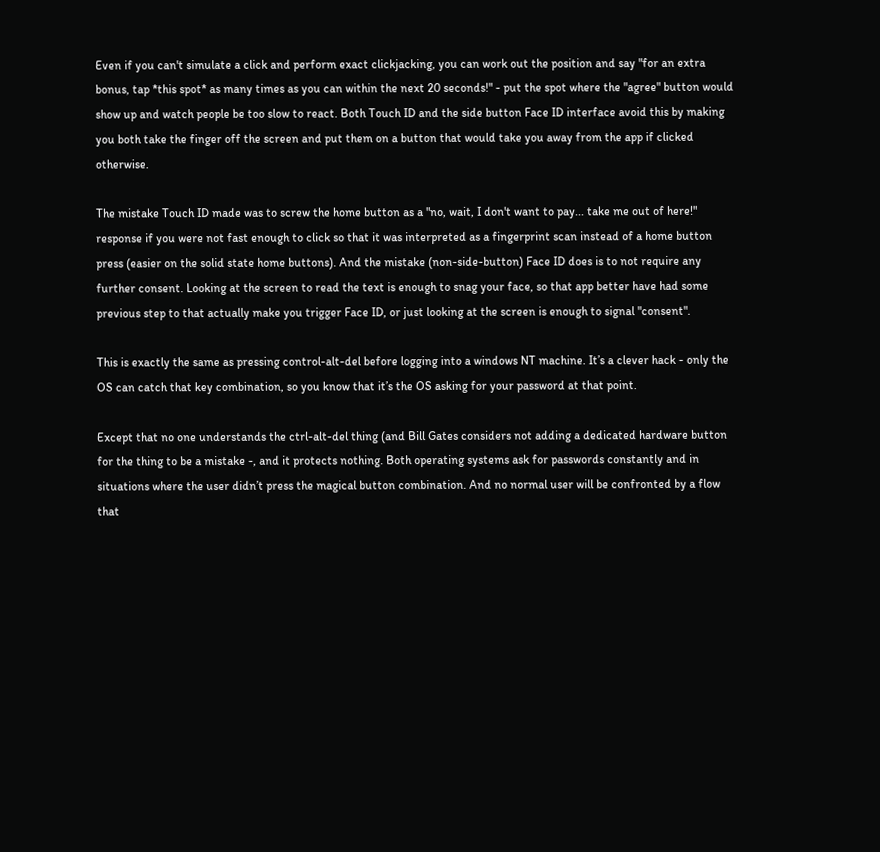Even if you can't simulate a click and perform exact clickjacking, you can work out the position and say "for an extra bonus, tap *this spot* as many times as you can within the next 20 seconds!" - put the spot where the "agree" button would show up and watch people be too slow to react. Both Touch ID and the side button Face ID interface avoid this by making you both take the finger off the screen and put them on a button that would take you away from the app if clicked otherwise.

The mistake Touch ID made was to screw the home button as a "no, wait, I don't want to pay... take me out of here!" response if you were not fast enough to click so that it was interpreted as a fingerprint scan instead of a home button press (easier on the solid state home buttons). And the mistake (non-side-button) Face ID does is to not require any further consent. Looking at the screen to read the text is enough to snag your face, so that app better have had some previous step to that actually make you trigger Face ID, or just looking at the screen is enough to signal "consent".

This is exactly the same as pressing control-alt-del before logging into a windows NT machine. It’s a clever hack - only the OS can catch that key combination, so you know that it’s the OS asking for your password at that point.

Except that no one understands the ctrl-alt-del thing (and Bill Gates considers not adding a dedicated hardware button for the thing to be a mistake -, and it protects nothing. Both operating systems ask for passwords constantly and in situations where the user didn’t press the magical button combination. And no normal user will be confronted by a flow that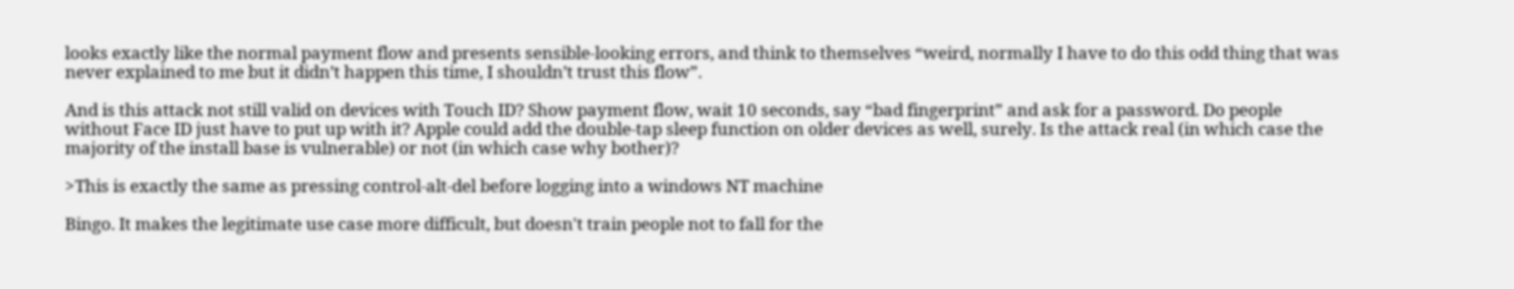looks exactly like the normal payment flow and presents sensible-looking errors, and think to themselves “weird, normally I have to do this odd thing that was never explained to me but it didn’t happen this time, I shouldn’t trust this flow”.

And is this attack not still valid on devices with Touch ID? Show payment flow, wait 10 seconds, say “bad fingerprint” and ask for a password. Do people without Face ID just have to put up with it? Apple could add the double-tap sleep function on older devices as well, surely. Is the attack real (in which case the majority of the install base is vulnerable) or not (in which case why bother)?

>This is exactly the same as pressing control-alt-del before logging into a windows NT machine

Bingo. It makes the legitimate use case more difficult, but doesn't train people not to fall for the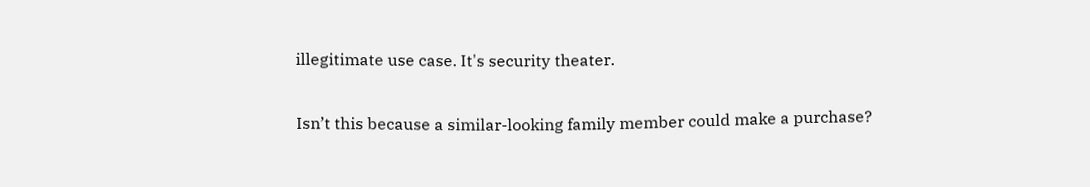illegitimate use case. It's security theater.

Isn’t this because a similar-looking family member could make a purchase?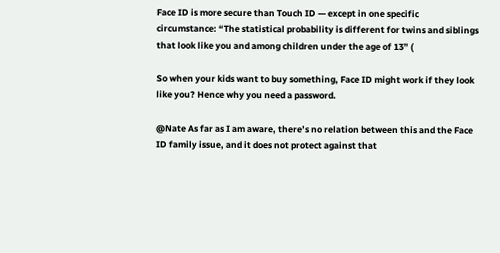Face ID is more secure than Touch ID — except in one specific circumstance: “The statistical probability is different for twins and siblings that look like you and among children under the age of 13” (

So when your kids want to buy something, Face ID might work if they look like you? Hence why you need a password.

@Nate As far as I am aware, there’s no relation between this and the Face ID family issue, and it does not protect against that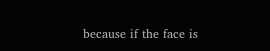because if the face is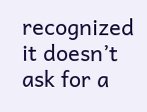recognized it doesn’t ask for a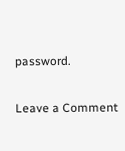password.

Leave a Comment